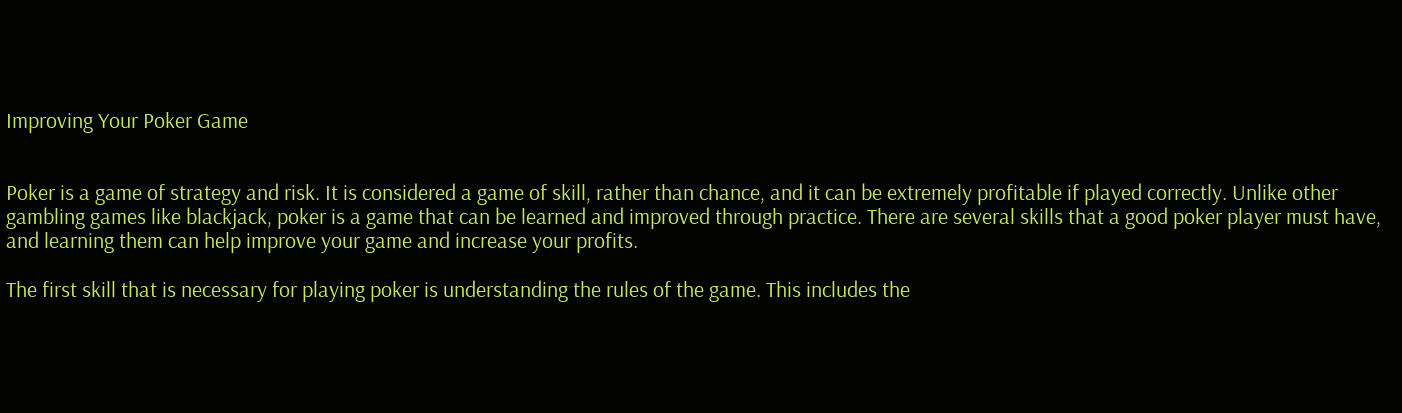Improving Your Poker Game


Poker is a game of strategy and risk. It is considered a game of skill, rather than chance, and it can be extremely profitable if played correctly. Unlike other gambling games like blackjack, poker is a game that can be learned and improved through practice. There are several skills that a good poker player must have, and learning them can help improve your game and increase your profits.

The first skill that is necessary for playing poker is understanding the rules of the game. This includes the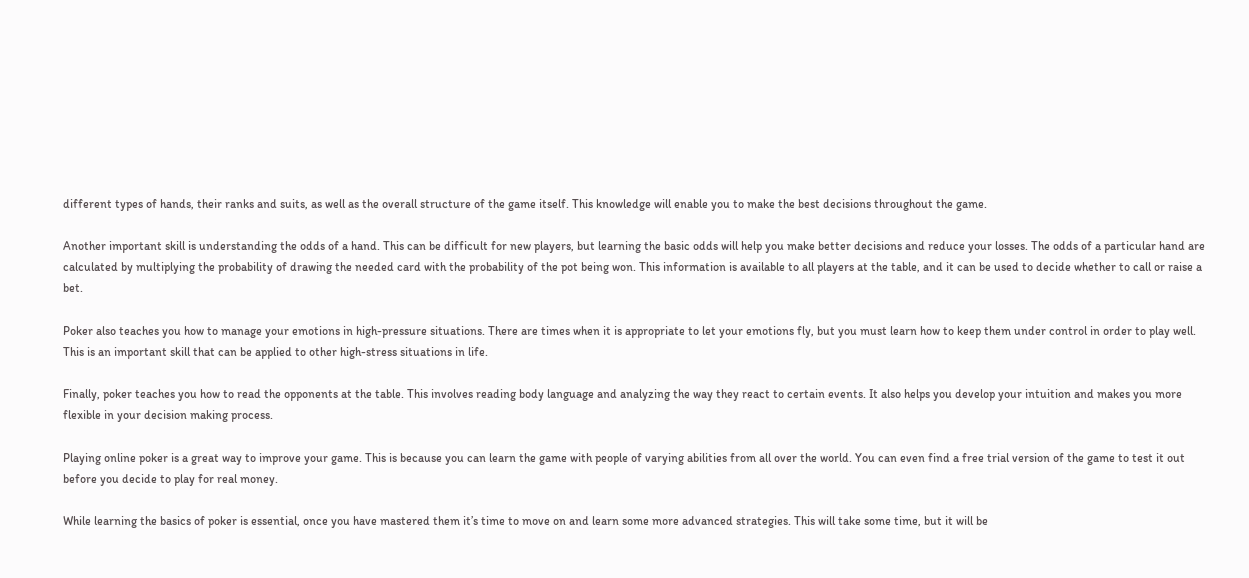different types of hands, their ranks and suits, as well as the overall structure of the game itself. This knowledge will enable you to make the best decisions throughout the game.

Another important skill is understanding the odds of a hand. This can be difficult for new players, but learning the basic odds will help you make better decisions and reduce your losses. The odds of a particular hand are calculated by multiplying the probability of drawing the needed card with the probability of the pot being won. This information is available to all players at the table, and it can be used to decide whether to call or raise a bet.

Poker also teaches you how to manage your emotions in high-pressure situations. There are times when it is appropriate to let your emotions fly, but you must learn how to keep them under control in order to play well. This is an important skill that can be applied to other high-stress situations in life.

Finally, poker teaches you how to read the opponents at the table. This involves reading body language and analyzing the way they react to certain events. It also helps you develop your intuition and makes you more flexible in your decision making process.

Playing online poker is a great way to improve your game. This is because you can learn the game with people of varying abilities from all over the world. You can even find a free trial version of the game to test it out before you decide to play for real money.

While learning the basics of poker is essential, once you have mastered them it’s time to move on and learn some more advanced strategies. This will take some time, but it will be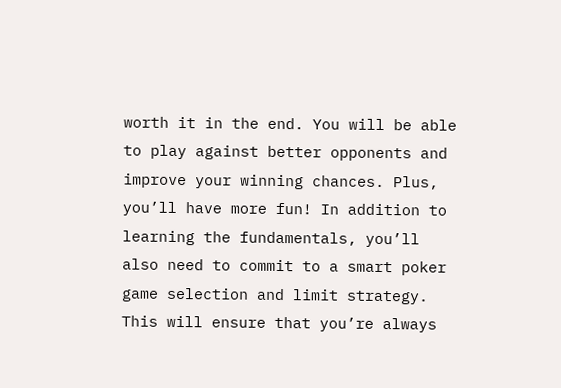worth it in the end. You will be able to play against better opponents and improve your winning chances. Plus, you’ll have more fun! In addition to learning the fundamentals, you’ll also need to commit to a smart poker game selection and limit strategy. This will ensure that you’re always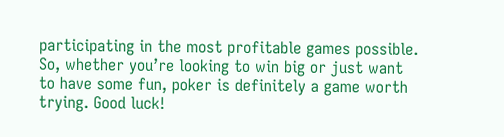participating in the most profitable games possible. So, whether you’re looking to win big or just want to have some fun, poker is definitely a game worth trying. Good luck!